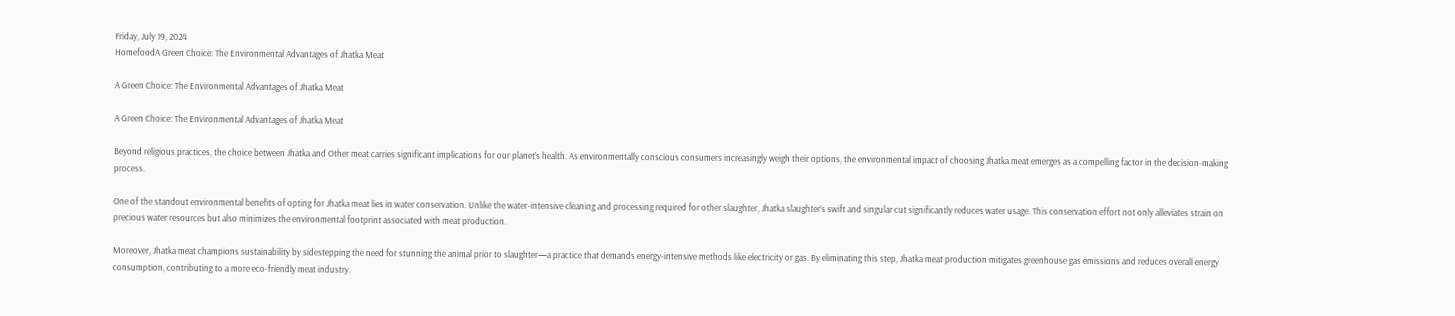Friday, July 19, 2024
HomefoodA Green Choice: The Environmental Advantages of Jhatka Meat

A Green Choice: The Environmental Advantages of Jhatka Meat

A Green Choice: The Environmental Advantages of Jhatka Meat

Beyond religious practices, the choice between Jhatka and Other meat carries significant implications for our planet’s health. As environmentally conscious consumers increasingly weigh their options, the environmental impact of choosing Jhatka meat emerges as a compelling factor in the decision-making process.

One of the standout environmental benefits of opting for Jhatka meat lies in water conservation. Unlike the water-intensive cleaning and processing required for other slaughter, Jhatka slaughter’s swift and singular cut significantly reduces water usage. This conservation effort not only alleviates strain on precious water resources but also minimizes the environmental footprint associated with meat production.

Moreover, Jhatka meat champions sustainability by sidestepping the need for stunning the animal prior to slaughter—a practice that demands energy-intensive methods like electricity or gas. By eliminating this step, Jhatka meat production mitigates greenhouse gas emissions and reduces overall energy consumption, contributing to a more eco-friendly meat industry.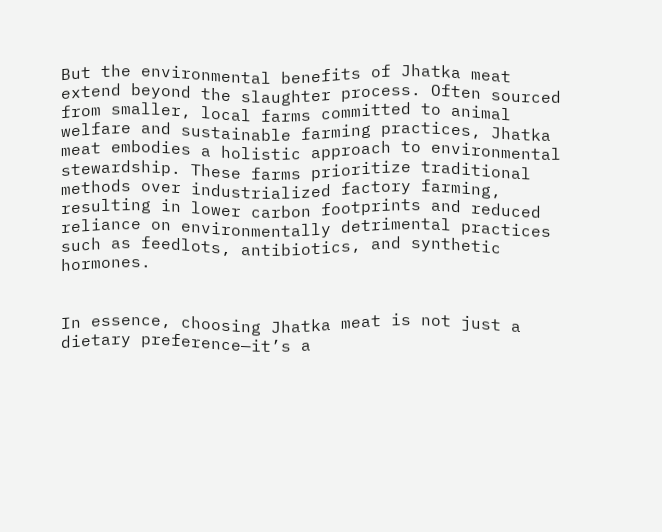But the environmental benefits of Jhatka meat extend beyond the slaughter process. Often sourced from smaller, local farms committed to animal welfare and sustainable farming practices, Jhatka meat embodies a holistic approach to environmental stewardship. These farms prioritize traditional methods over industrialized factory farming, resulting in lower carbon footprints and reduced reliance on environmentally detrimental practices such as feedlots, antibiotics, and synthetic hormones.


In essence, choosing Jhatka meat is not just a dietary preference—it’s a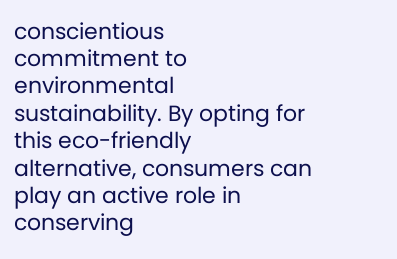conscientious commitment to environmental sustainability. By opting for this eco-friendly alternative, consumers can play an active role in conserving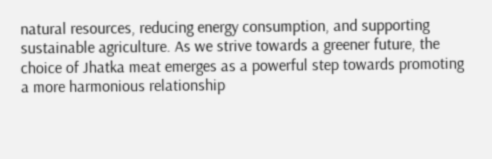natural resources, reducing energy consumption, and supporting sustainable agriculture. As we strive towards a greener future, the choice of Jhatka meat emerges as a powerful step towards promoting a more harmonious relationship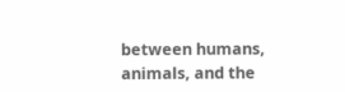between humans, animals, and the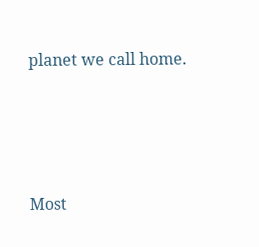planet we call home.






Most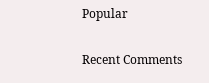Popular

Recent Comments